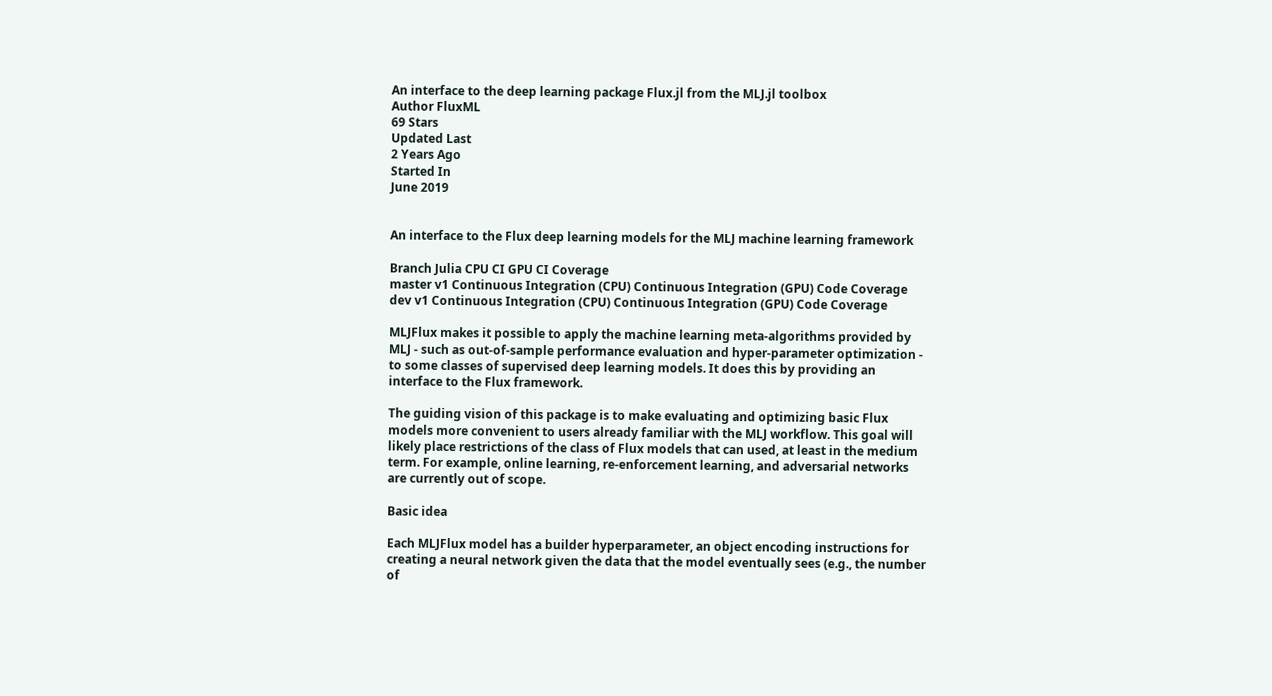An interface to the deep learning package Flux.jl from the MLJ.jl toolbox
Author FluxML
69 Stars
Updated Last
2 Years Ago
Started In
June 2019


An interface to the Flux deep learning models for the MLJ machine learning framework

Branch Julia CPU CI GPU CI Coverage
master v1 Continuous Integration (CPU) Continuous Integration (GPU) Code Coverage
dev v1 Continuous Integration (CPU) Continuous Integration (GPU) Code Coverage

MLJFlux makes it possible to apply the machine learning meta-algorithms provided by MLJ - such as out-of-sample performance evaluation and hyper-parameter optimization - to some classes of supervised deep learning models. It does this by providing an interface to the Flux framework.

The guiding vision of this package is to make evaluating and optimizing basic Flux models more convenient to users already familiar with the MLJ workflow. This goal will likely place restrictions of the class of Flux models that can used, at least in the medium term. For example, online learning, re-enforcement learning, and adversarial networks are currently out of scope.

Basic idea

Each MLJFlux model has a builder hyperparameter, an object encoding instructions for creating a neural network given the data that the model eventually sees (e.g., the number of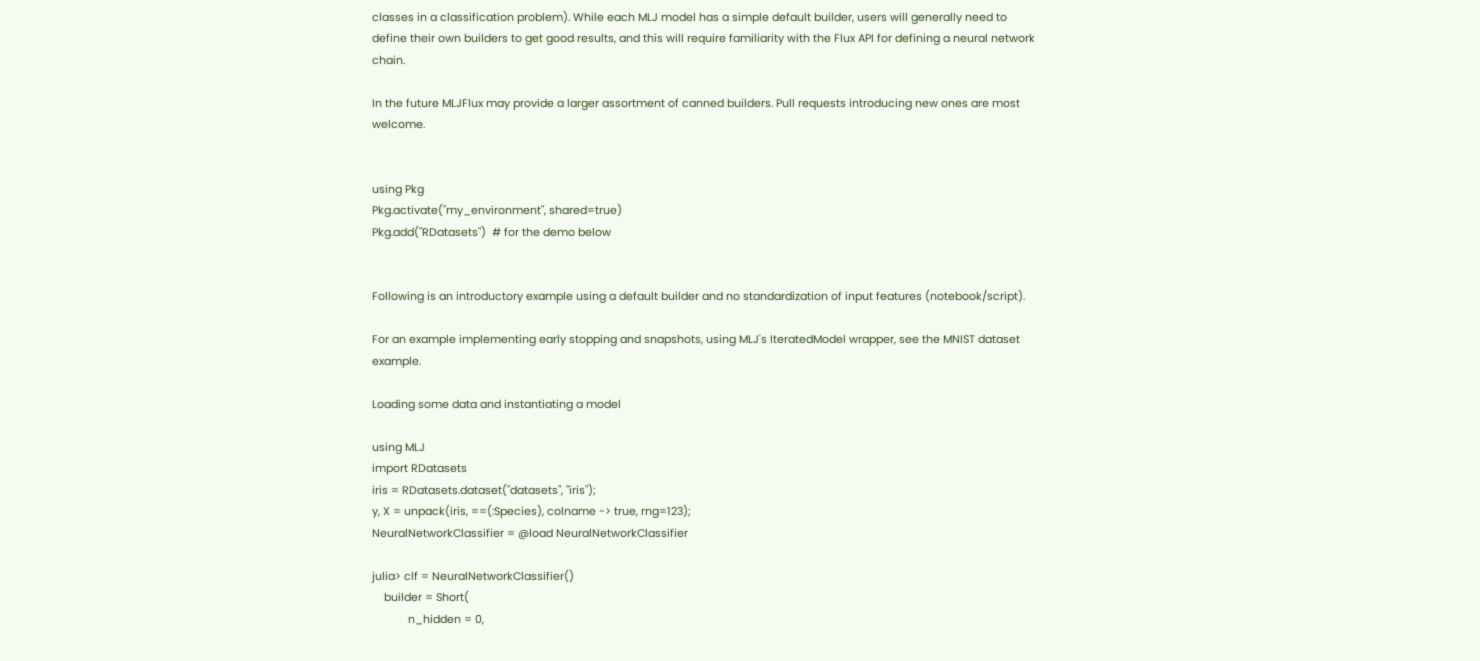classes in a classification problem). While each MLJ model has a simple default builder, users will generally need to define their own builders to get good results, and this will require familiarity with the Flux API for defining a neural network chain.

In the future MLJFlux may provide a larger assortment of canned builders. Pull requests introducing new ones are most welcome.


using Pkg
Pkg.activate("my_environment", shared=true)
Pkg.add("RDatasets")  # for the demo below


Following is an introductory example using a default builder and no standardization of input features (notebook/script).

For an example implementing early stopping and snapshots, using MLJ's IteratedModel wrapper, see the MNIST dataset example.

Loading some data and instantiating a model

using MLJ
import RDatasets
iris = RDatasets.dataset("datasets", "iris");
y, X = unpack(iris, ==(:Species), colname -> true, rng=123);
NeuralNetworkClassifier = @load NeuralNetworkClassifier

julia> clf = NeuralNetworkClassifier()
    builder = Short(
            n_hidden = 0,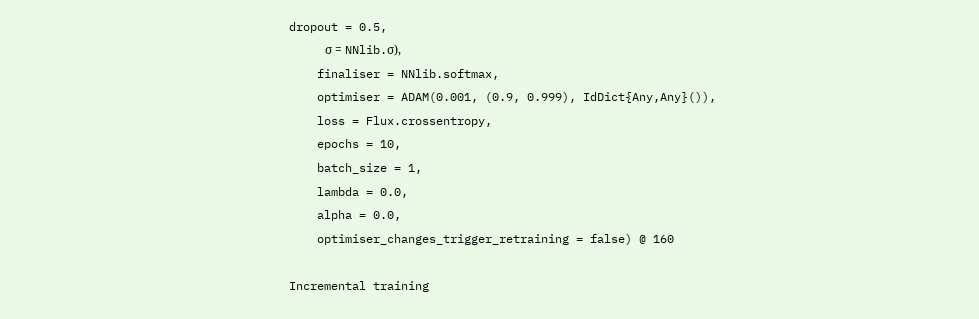dropout = 0.5,
            σ = NNlib.σ),
    finaliser = NNlib.softmax,
    optimiser = ADAM(0.001, (0.9, 0.999), IdDict{Any,Any}()),
    loss = Flux.crossentropy,
    epochs = 10,
    batch_size = 1,
    lambda = 0.0,
    alpha = 0.0,
    optimiser_changes_trigger_retraining = false) @ 160

Incremental training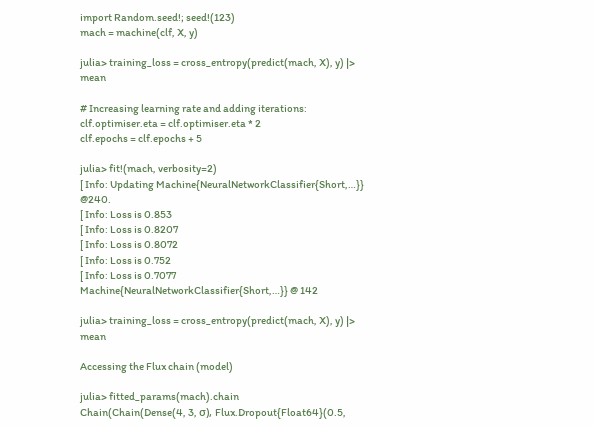import Random.seed!; seed!(123)
mach = machine(clf, X, y)

julia> training_loss = cross_entropy(predict(mach, X), y) |> mean

# Increasing learning rate and adding iterations:
clf.optimiser.eta = clf.optimiser.eta * 2
clf.epochs = clf.epochs + 5

julia> fit!(mach, verbosity=2)
[ Info: Updating Machine{NeuralNetworkClassifier{Short,…}} @240.
[ Info: Loss is 0.853
[ Info: Loss is 0.8207
[ Info: Loss is 0.8072
[ Info: Loss is 0.752
[ Info: Loss is 0.7077
Machine{NeuralNetworkClassifier{Short,…}} @ 142

julia> training_loss = cross_entropy(predict(mach, X), y) |> mean

Accessing the Flux chain (model)

julia> fitted_params(mach).chain
Chain(Chain(Dense(4, 3, σ), Flux.Dropout{Float64}(0.5,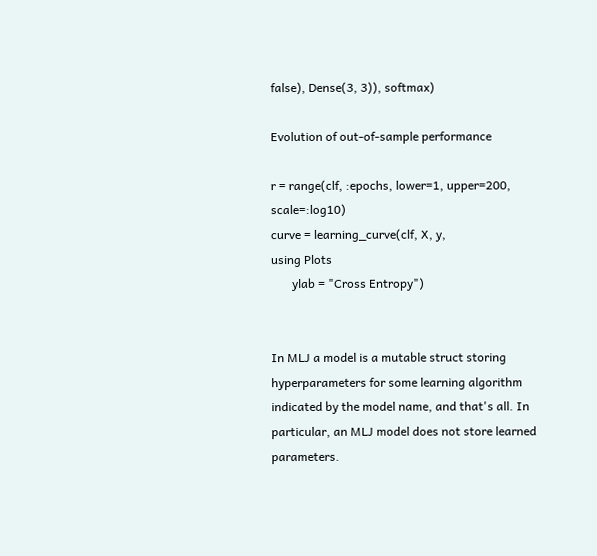false), Dense(3, 3)), softmax)

Evolution of out-of-sample performance

r = range(clf, :epochs, lower=1, upper=200, scale=:log10)
curve = learning_curve(clf, X, y,
using Plots
       ylab = "Cross Entropy")


In MLJ a model is a mutable struct storing hyperparameters for some learning algorithm indicated by the model name, and that's all. In particular, an MLJ model does not store learned parameters.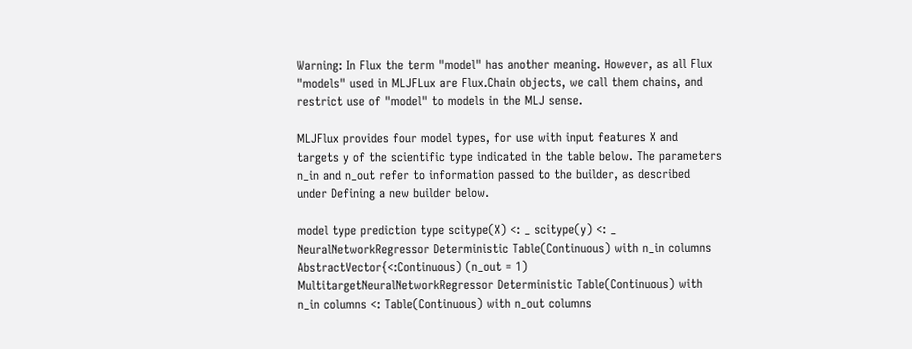Warning: In Flux the term "model" has another meaning. However, as all Flux "models" used in MLJFLux are Flux.Chain objects, we call them chains, and restrict use of "model" to models in the MLJ sense.

MLJFlux provides four model types, for use with input features X and targets y of the scientific type indicated in the table below. The parameters n_in and n_out refer to information passed to the builder, as described under Defining a new builder below.

model type prediction type scitype(X) <: _ scitype(y) <: _
NeuralNetworkRegressor Deterministic Table(Continuous) with n_in columns AbstractVector{<:Continuous) (n_out = 1)
MultitargetNeuralNetworkRegressor Deterministic Table(Continuous) with n_in columns <: Table(Continuous) with n_out columns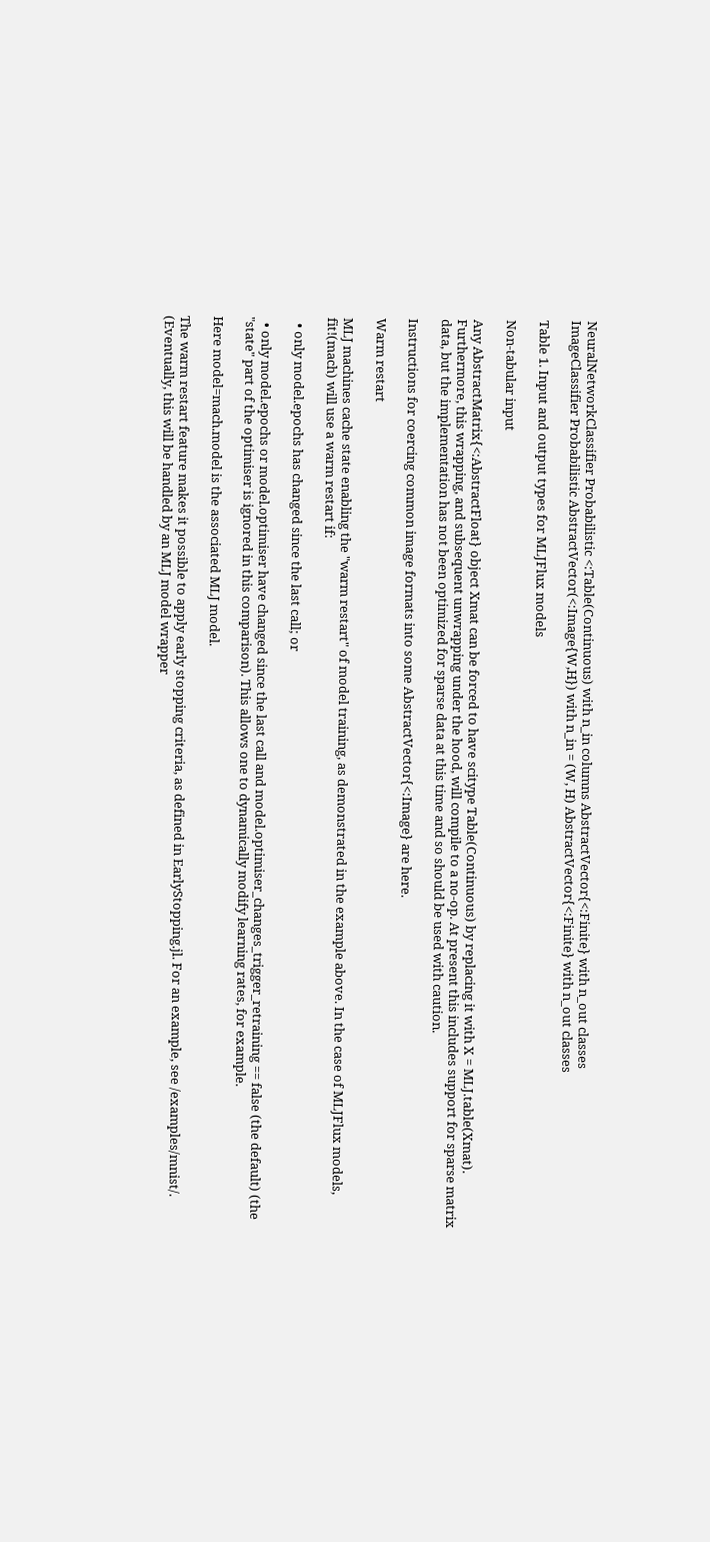NeuralNetworkClassifier Probabilistic <:Table(Continuous) with n_in columns AbstractVector{<:Finite} with n_out classes
ImageClassifier Probabilistic AbstractVector(<:Image{W,H}) with n_in = (W, H) AbstractVector{<:Finite} with n_out classes

Table 1. Input and output types for MLJFlux models

Non-tabular input

Any AbstractMatrix{<:AbstractFloat} object Xmat can be forced to have scitype Table(Continuous) by replacing it with X = MLJ.table(Xmat). Furthermore, this wrapping, and subsequent unwrapping under the hood, will compile to a no-op. At present this includes support for sparse matrix data, but the implementation has not been optimized for sparse data at this time and so should be used with caution.

Instructions for coercing common image formats into some AbstractVector{<:Image} are here.

Warm restart

MLJ machines cache state enabling the "warm restart" of model training, as demonstrated in the example above. In the case of MLJFlux models, fit!(mach) will use a warm restart if:

  • only model.epochs has changed since the last call; or

  • only model.epochs or model.optimiser have changed since the last call and model.optimiser_changes_trigger_retraining == false (the default) (the "state" part of the optimiser is ignored in this comparison). This allows one to dynamically modify learning rates, for example.

Here model=mach.model is the associated MLJ model.

The warm restart feature makes it possible to apply early stopping criteria, as defined in EarlyStopping.jl. For an example, see /examples/mnist/. (Eventually, this will be handled by an MLJ model wrapper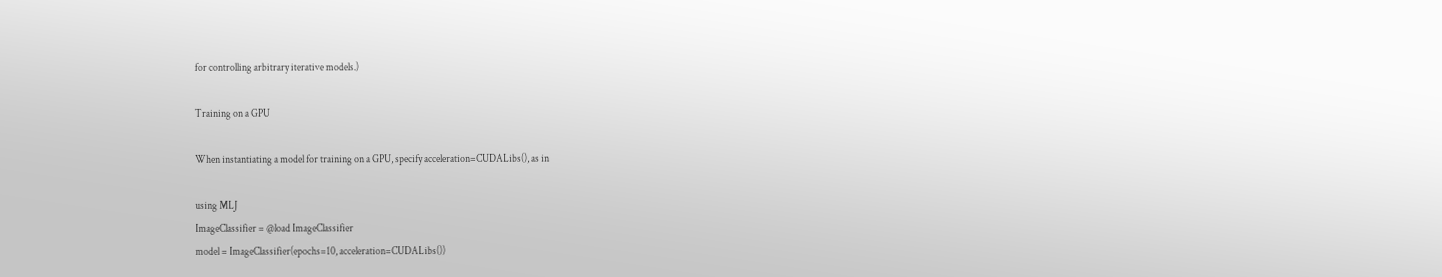for controlling arbitrary iterative models.)

Training on a GPU

When instantiating a model for training on a GPU, specify acceleration=CUDALibs(), as in

using MLJ
ImageClassifier = @load ImageClassifier
model = ImageClassifier(epochs=10, acceleration=CUDALibs())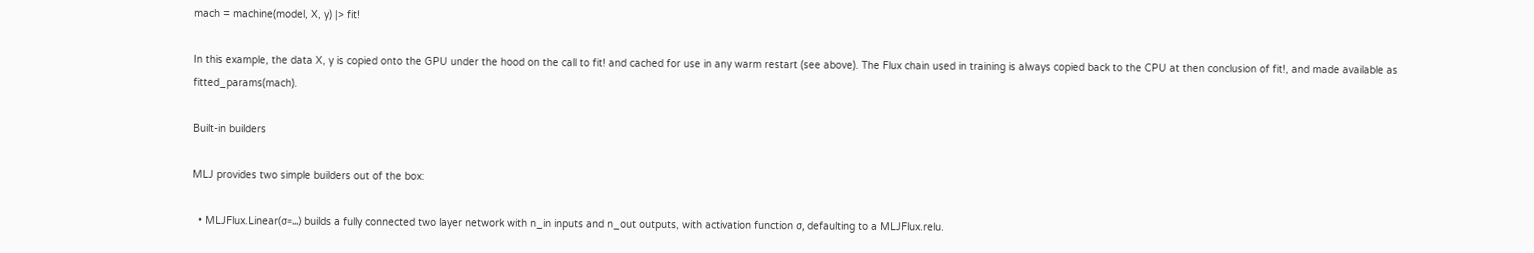mach = machine(model, X, y) |> fit!

In this example, the data X, y is copied onto the GPU under the hood on the call to fit! and cached for use in any warm restart (see above). The Flux chain used in training is always copied back to the CPU at then conclusion of fit!, and made available as fitted_params(mach).

Built-in builders

MLJ provides two simple builders out of the box:

  • MLJFlux.Linear(σ=...) builds a fully connected two layer network with n_in inputs and n_out outputs, with activation function σ, defaulting to a MLJFlux.relu.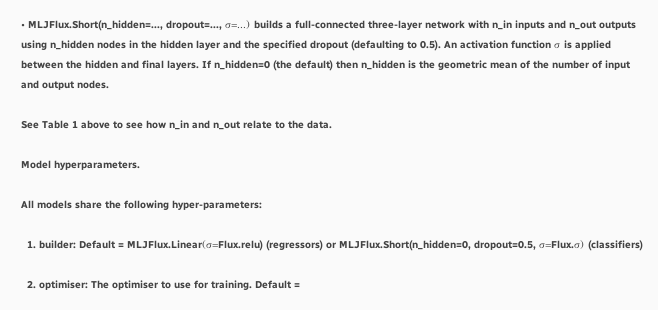• MLJFlux.Short(n_hidden=..., dropout=..., σ=...) builds a full-connected three-layer network with n_in inputs and n_out outputs using n_hidden nodes in the hidden layer and the specified dropout (defaulting to 0.5). An activation function σ is applied between the hidden and final layers. If n_hidden=0 (the default) then n_hidden is the geometric mean of the number of input and output nodes.

See Table 1 above to see how n_in and n_out relate to the data.

Model hyperparameters.

All models share the following hyper-parameters:

  1. builder: Default = MLJFlux.Linear(σ=Flux.relu) (regressors) or MLJFlux.Short(n_hidden=0, dropout=0.5, σ=Flux.σ) (classifiers)

  2. optimiser: The optimiser to use for training. Default =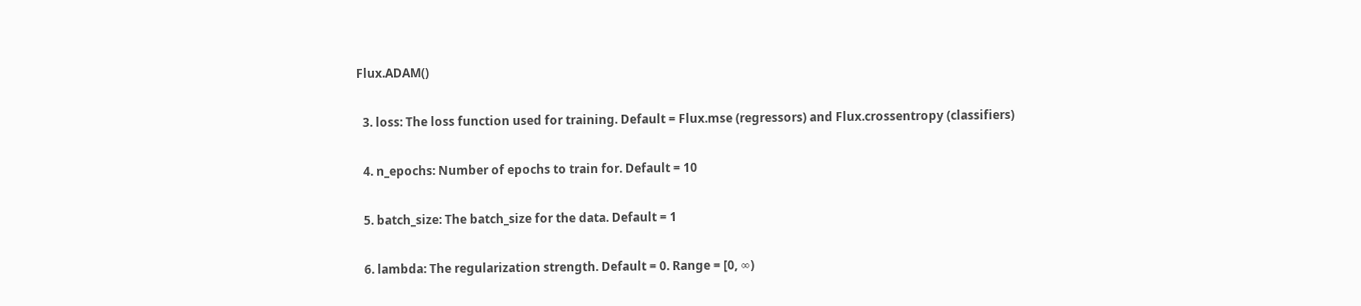Flux.ADAM()

  3. loss: The loss function used for training. Default = Flux.mse (regressors) and Flux.crossentropy (classifiers)

  4. n_epochs: Number of epochs to train for. Default = 10

  5. batch_size: The batch_size for the data. Default = 1

  6. lambda: The regularization strength. Default = 0. Range = [0, ∞)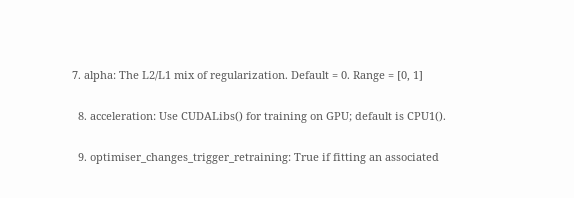7. alpha: The L2/L1 mix of regularization. Default = 0. Range = [0, 1]

  8. acceleration: Use CUDALibs() for training on GPU; default is CPU1().

  9. optimiser_changes_trigger_retraining: True if fitting an associated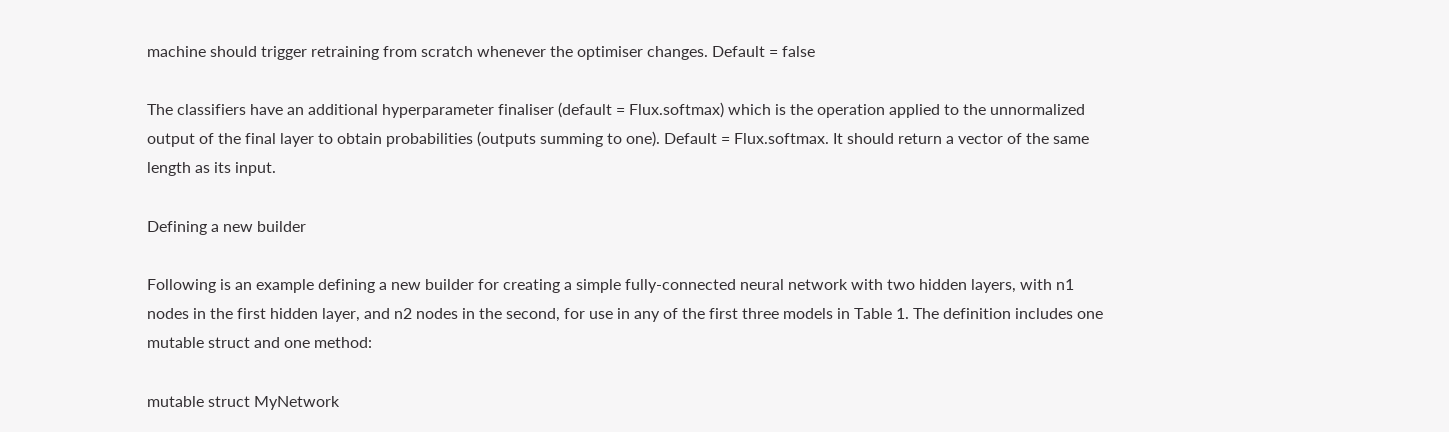machine should trigger retraining from scratch whenever the optimiser changes. Default = false

The classifiers have an additional hyperparameter finaliser (default = Flux.softmax) which is the operation applied to the unnormalized output of the final layer to obtain probabilities (outputs summing to one). Default = Flux.softmax. It should return a vector of the same length as its input.

Defining a new builder

Following is an example defining a new builder for creating a simple fully-connected neural network with two hidden layers, with n1 nodes in the first hidden layer, and n2 nodes in the second, for use in any of the first three models in Table 1. The definition includes one mutable struct and one method:

mutable struct MyNetwork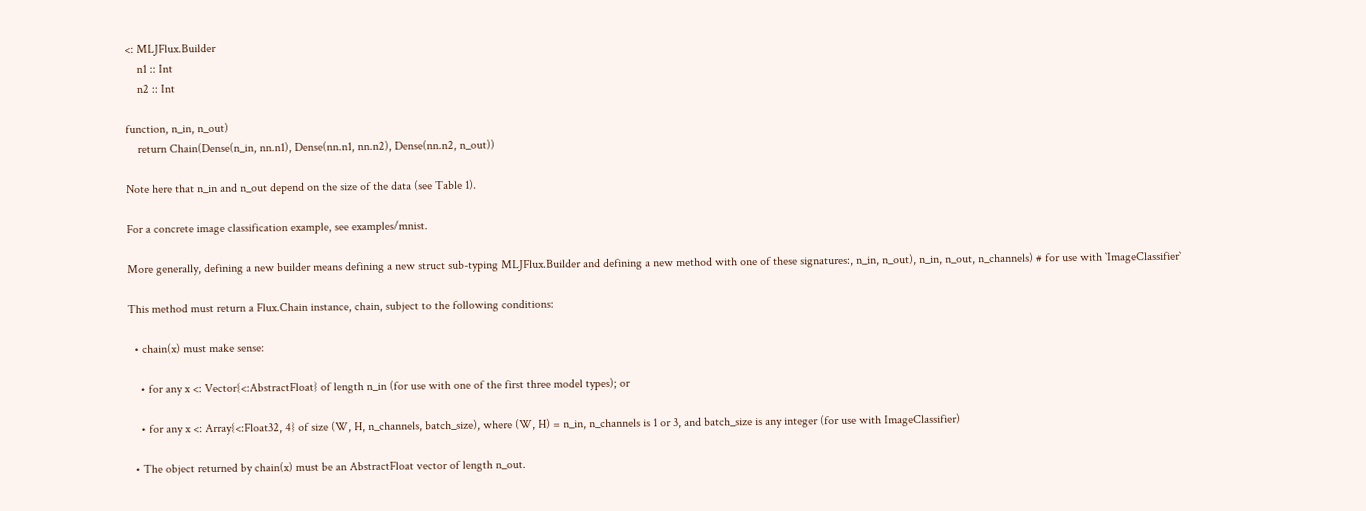<: MLJFlux.Builder
    n1 :: Int
    n2 :: Int

function, n_in, n_out)
    return Chain(Dense(n_in, nn.n1), Dense(nn.n1, nn.n2), Dense(nn.n2, n_out))

Note here that n_in and n_out depend on the size of the data (see Table 1).

For a concrete image classification example, see examples/mnist.

More generally, defining a new builder means defining a new struct sub-typing MLJFlux.Builder and defining a new method with one of these signatures:, n_in, n_out), n_in, n_out, n_channels) # for use with `ImageClassifier`

This method must return a Flux.Chain instance, chain, subject to the following conditions:

  • chain(x) must make sense:

    • for any x <: Vector{<:AbstractFloat} of length n_in (for use with one of the first three model types); or

    • for any x <: Array{<:Float32, 4} of size (W, H, n_channels, batch_size), where (W, H) = n_in, n_channels is 1 or 3, and batch_size is any integer (for use with ImageClassifier)

  • The object returned by chain(x) must be an AbstractFloat vector of length n_out.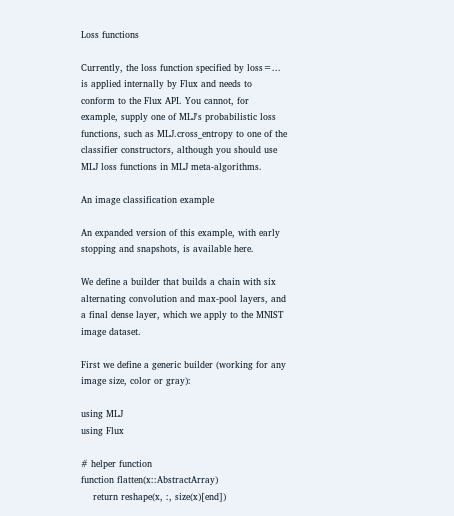Loss functions

Currently, the loss function specified by loss=... is applied internally by Flux and needs to conform to the Flux API. You cannot, for example, supply one of MLJ's probabilistic loss functions, such as MLJ.cross_entropy to one of the classifier constructors, although you should use MLJ loss functions in MLJ meta-algorithms.

An image classification example

An expanded version of this example, with early stopping and snapshots, is available here.

We define a builder that builds a chain with six alternating convolution and max-pool layers, and a final dense layer, which we apply to the MNIST image dataset.

First we define a generic builder (working for any image size, color or gray):

using MLJ
using Flux

# helper function
function flatten(x::AbstractArray)
    return reshape(x, :, size(x)[end])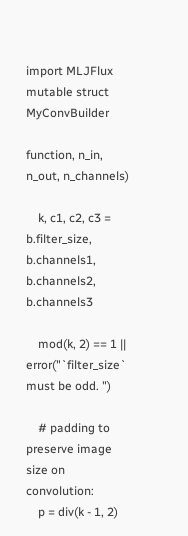import MLJFlux
mutable struct MyConvBuilder

function, n_in, n_out, n_channels)

    k, c1, c2, c3 = b.filter_size, b.channels1, b.channels2, b.channels3

    mod(k, 2) == 1 || error("`filter_size` must be odd. ")

    # padding to preserve image size on convolution:
    p = div(k - 1, 2)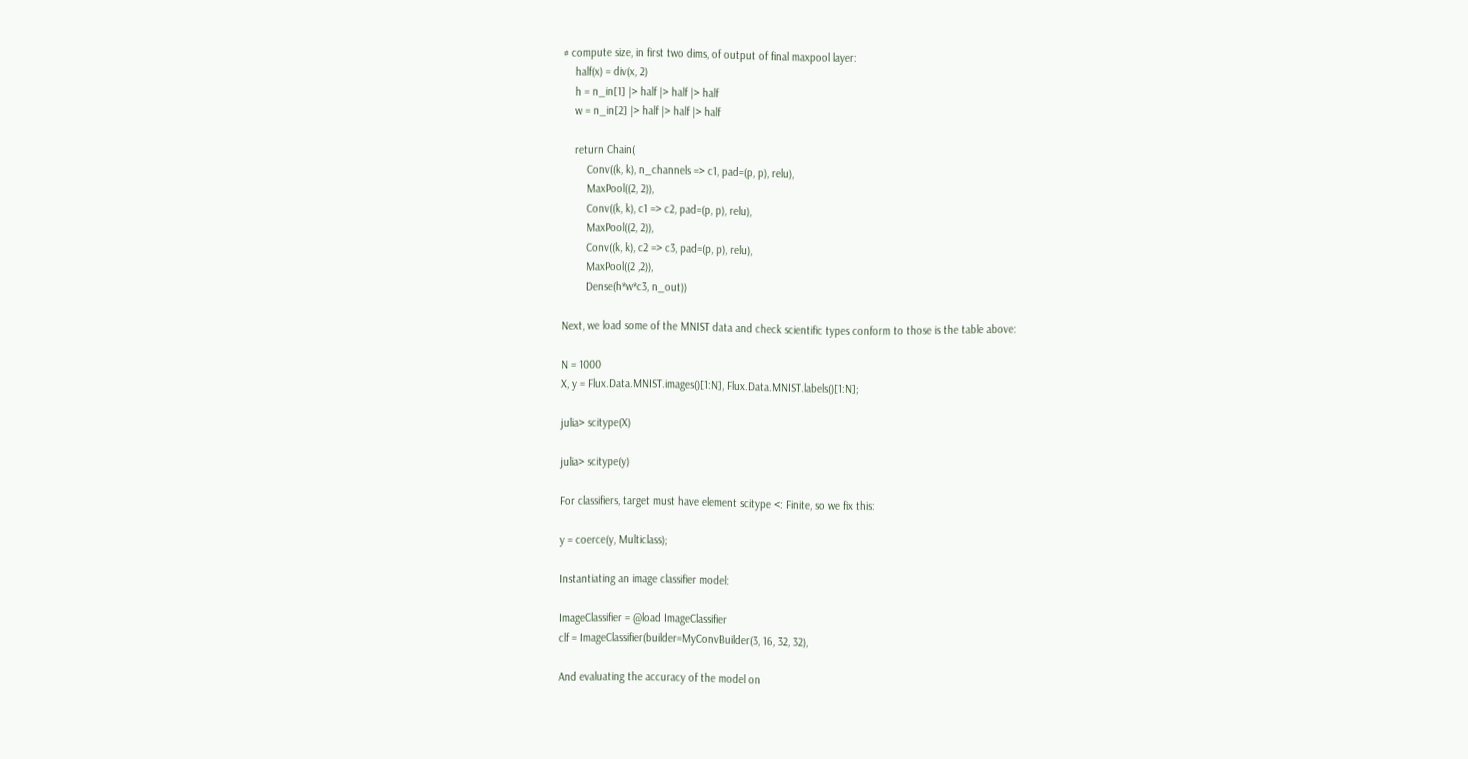# compute size, in first two dims, of output of final maxpool layer:
    half(x) = div(x, 2)
    h = n_in[1] |> half |> half |> half
    w = n_in[2] |> half |> half |> half

    return Chain(
        Conv((k, k), n_channels => c1, pad=(p, p), relu),
        MaxPool((2, 2)),
        Conv((k, k), c1 => c2, pad=(p, p), relu),
        MaxPool((2, 2)),
        Conv((k, k), c2 => c3, pad=(p, p), relu),
        MaxPool((2 ,2)),
        Dense(h*w*c3, n_out))

Next, we load some of the MNIST data and check scientific types conform to those is the table above:

N = 1000
X, y = Flux.Data.MNIST.images()[1:N], Flux.Data.MNIST.labels()[1:N];

julia> scitype(X)

julia> scitype(y)

For classifiers, target must have element scitype <: Finite, so we fix this:

y = coerce(y, Multiclass);

Instantiating an image classifier model:

ImageClassifier = @load ImageClassifier
clf = ImageClassifier(builder=MyConvBuilder(3, 16, 32, 32),

And evaluating the accuracy of the model on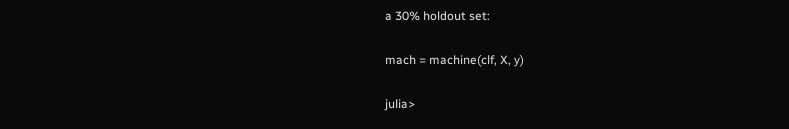a 30% holdout set:

mach = machine(clf, X, y)

julia>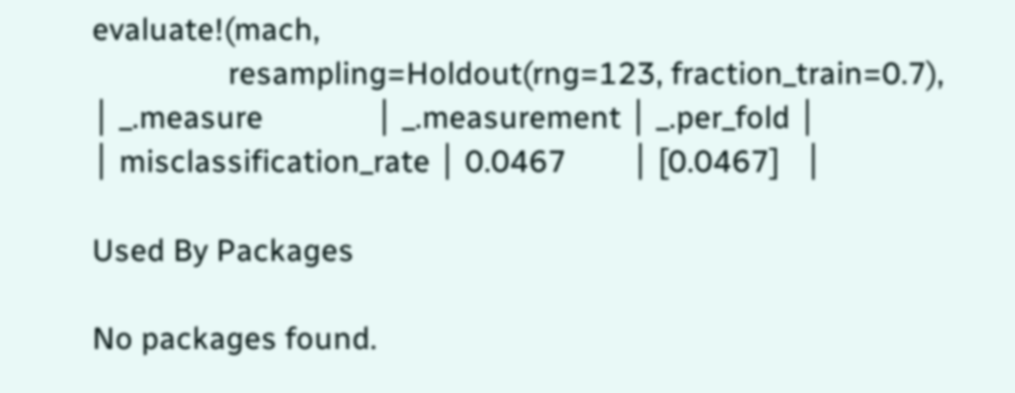evaluate!(mach,
                 resampling=Holdout(rng=123, fraction_train=0.7),
│ _.measure              │ _.measurement │ _.per_fold │
│ misclassification_rate │ 0.0467        │ [0.0467]   │

Used By Packages

No packages found.